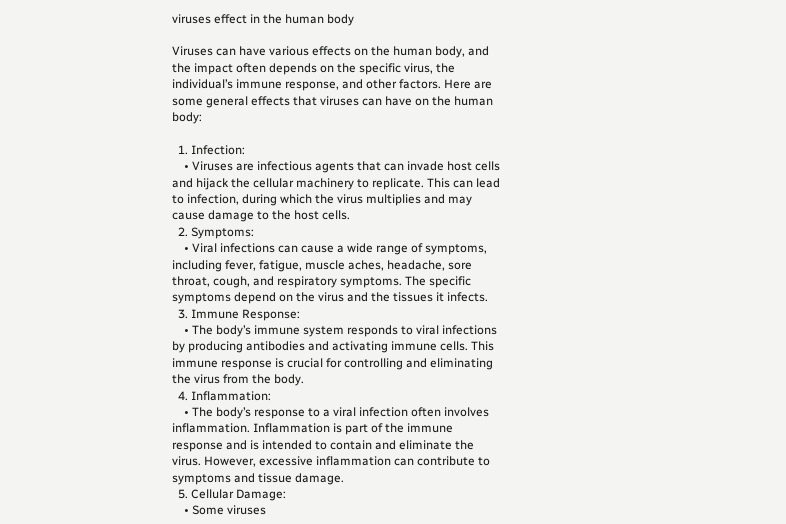viruses effect in the human body

Viruses can have various effects on the human body, and the impact often depends on the specific virus, the individual’s immune response, and other factors. Here are some general effects that viruses can have on the human body:

  1. Infection:
    • Viruses are infectious agents that can invade host cells and hijack the cellular machinery to replicate. This can lead to infection, during which the virus multiplies and may cause damage to the host cells.
  2. Symptoms:
    • Viral infections can cause a wide range of symptoms, including fever, fatigue, muscle aches, headache, sore throat, cough, and respiratory symptoms. The specific symptoms depend on the virus and the tissues it infects.
  3. Immune Response:
    • The body’s immune system responds to viral infections by producing antibodies and activating immune cells. This immune response is crucial for controlling and eliminating the virus from the body.
  4. Inflammation:
    • The body’s response to a viral infection often involves inflammation. Inflammation is part of the immune response and is intended to contain and eliminate the virus. However, excessive inflammation can contribute to symptoms and tissue damage.
  5. Cellular Damage:
    • Some viruses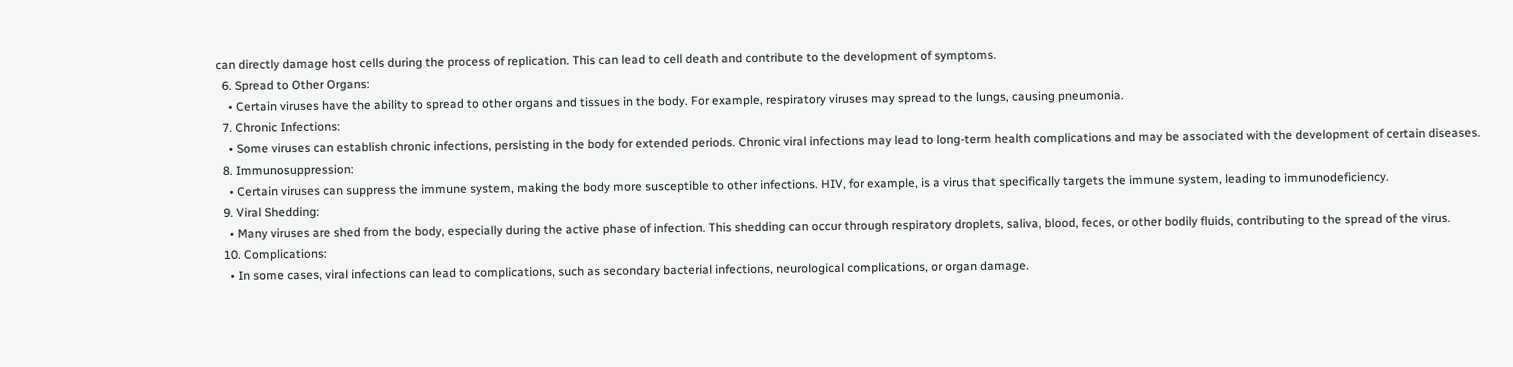can directly damage host cells during the process of replication. This can lead to cell death and contribute to the development of symptoms.
  6. Spread to Other Organs:
    • Certain viruses have the ability to spread to other organs and tissues in the body. For example, respiratory viruses may spread to the lungs, causing pneumonia.
  7. Chronic Infections:
    • Some viruses can establish chronic infections, persisting in the body for extended periods. Chronic viral infections may lead to long-term health complications and may be associated with the development of certain diseases.
  8. Immunosuppression:
    • Certain viruses can suppress the immune system, making the body more susceptible to other infections. HIV, for example, is a virus that specifically targets the immune system, leading to immunodeficiency.
  9. Viral Shedding:
    • Many viruses are shed from the body, especially during the active phase of infection. This shedding can occur through respiratory droplets, saliva, blood, feces, or other bodily fluids, contributing to the spread of the virus.
  10. Complications:
    • In some cases, viral infections can lead to complications, such as secondary bacterial infections, neurological complications, or organ damage.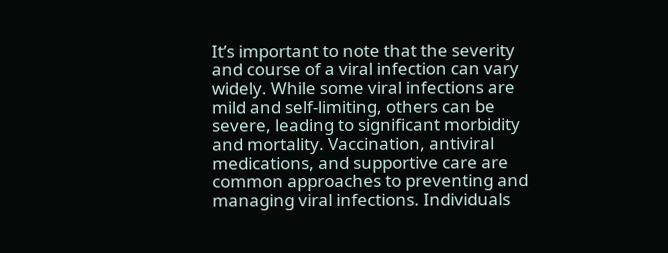It’s important to note that the severity and course of a viral infection can vary widely. While some viral infections are mild and self-limiting, others can be severe, leading to significant morbidity and mortality. Vaccination, antiviral medications, and supportive care are common approaches to preventing and managing viral infections. Individuals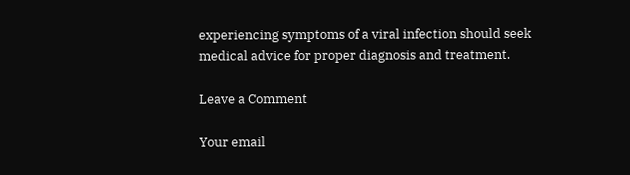experiencing symptoms of a viral infection should seek medical advice for proper diagnosis and treatment.

Leave a Comment

Your email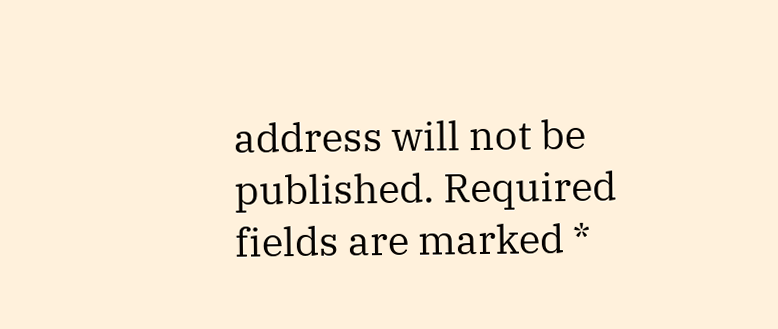address will not be published. Required fields are marked *